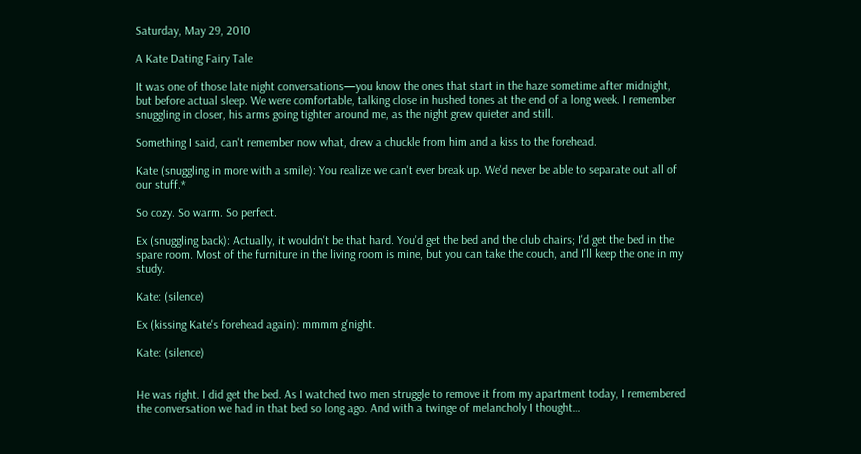Saturday, May 29, 2010

A Kate Dating Fairy Tale

It was one of those late night conversations—you know the ones that start in the haze sometime after midnight, but before actual sleep. We were comfortable, talking close in hushed tones at the end of a long week. I remember snuggling in closer, his arms going tighter around me, as the night grew quieter and still.

Something I said, can't remember now what, drew a chuckle from him and a kiss to the forehead.

Kate (snuggling in more with a smile): You realize we can't ever break up. We'd never be able to separate out all of our stuff.*

So cozy. So warm. So perfect.

Ex (snuggling back): Actually, it wouldn't be that hard. You'd get the bed and the club chairs; I'd get the bed in the spare room. Most of the furniture in the living room is mine, but you can take the couch, and I'll keep the one in my study.

Kate: (silence)

Ex (kissing Kate's forehead again): mmmm g'night.

Kate: (silence)


He was right. I did get the bed. As I watched two men struggle to remove it from my apartment today, I remembered the conversation we had in that bed so long ago. And with a twinge of melancholy I thought…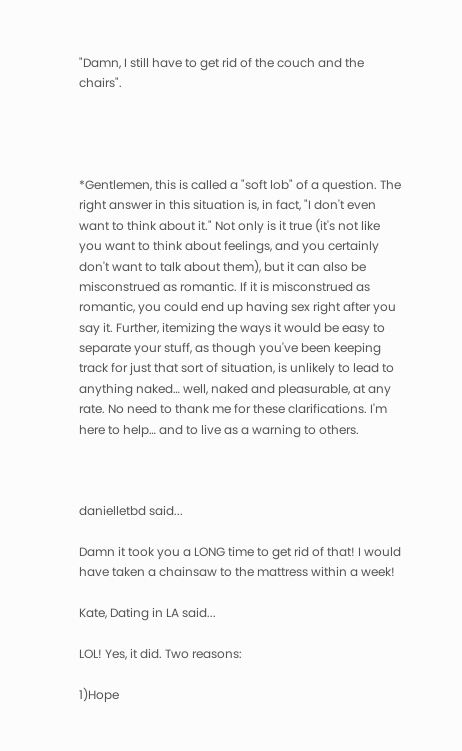"Damn, I still have to get rid of the couch and the chairs".




*Gentlemen, this is called a "soft lob" of a question. The right answer in this situation is, in fact, "I don't even want to think about it." Not only is it true (it's not like you want to think about feelings, and you certainly don't want to talk about them), but it can also be misconstrued as romantic. If it is misconstrued as romantic, you could end up having sex right after you say it. Further, itemizing the ways it would be easy to separate your stuff, as though you've been keeping track for just that sort of situation, is unlikely to lead to anything naked… well, naked and pleasurable, at any rate. No need to thank me for these clarifications. I'm here to help… and to live as a warning to others.



danielletbd said...

Damn it took you a LONG time to get rid of that! I would have taken a chainsaw to the mattress within a week!

Kate, Dating in LA said...

LOL! Yes, it did. Two reasons:

1)Hope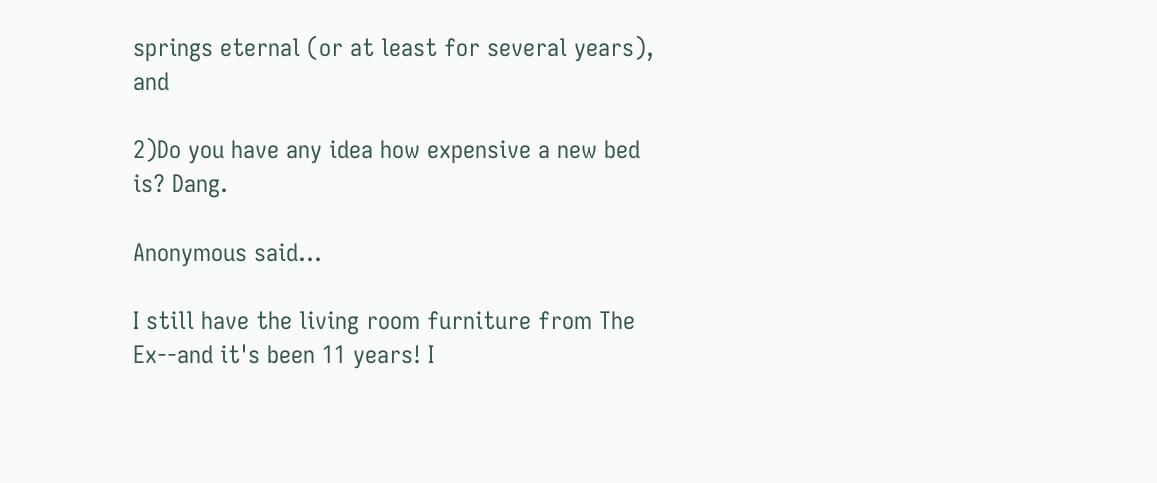springs eternal (or at least for several years), and

2)Do you have any idea how expensive a new bed is? Dang.

Anonymous said...

I still have the living room furniture from The Ex--and it's been 11 years! I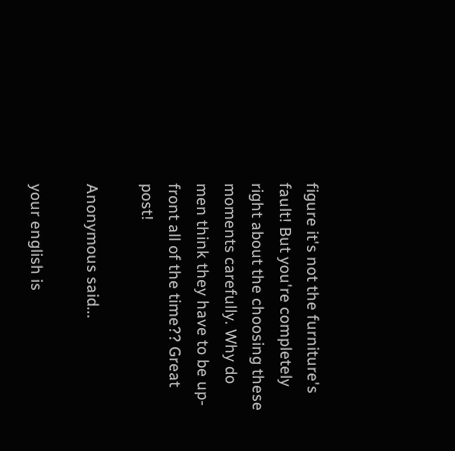figure it's not the furniture's fault! But you're completely right about the choosing these moments carefully. Why do men think they have to be up-front all of the time?? Great post!

Anonymous said...

your english is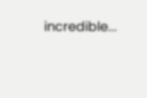incredible...